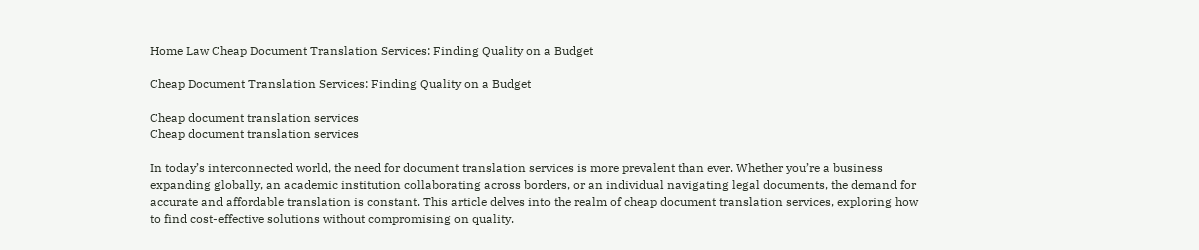Home Law Cheap Document Translation Services: Finding Quality on a Budget

Cheap Document Translation Services: Finding Quality on a Budget

Cheap document translation services
Cheap document translation services

In today’s interconnected world, the need for document translation services is more prevalent than ever. Whether you’re a business expanding globally, an academic institution collaborating across borders, or an individual navigating legal documents, the demand for accurate and affordable translation is constant. This article delves into the realm of cheap document translation services, exploring how to find cost-effective solutions without compromising on quality.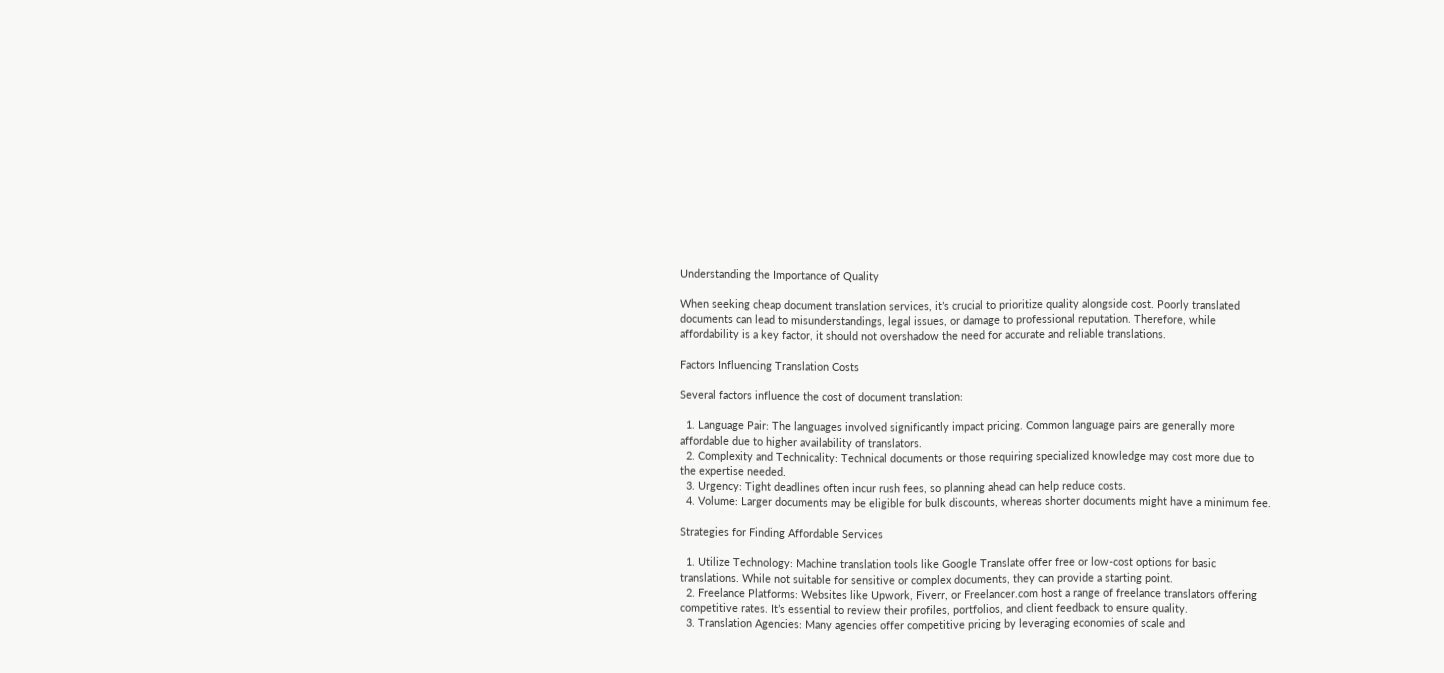Understanding the Importance of Quality

When seeking cheap document translation services, it’s crucial to prioritize quality alongside cost. Poorly translated documents can lead to misunderstandings, legal issues, or damage to professional reputation. Therefore, while affordability is a key factor, it should not overshadow the need for accurate and reliable translations.

Factors Influencing Translation Costs

Several factors influence the cost of document translation:

  1. Language Pair: The languages involved significantly impact pricing. Common language pairs are generally more affordable due to higher availability of translators.
  2. Complexity and Technicality: Technical documents or those requiring specialized knowledge may cost more due to the expertise needed.
  3. Urgency: Tight deadlines often incur rush fees, so planning ahead can help reduce costs.
  4. Volume: Larger documents may be eligible for bulk discounts, whereas shorter documents might have a minimum fee.

Strategies for Finding Affordable Services

  1. Utilize Technology: Machine translation tools like Google Translate offer free or low-cost options for basic translations. While not suitable for sensitive or complex documents, they can provide a starting point.
  2. Freelance Platforms: Websites like Upwork, Fiverr, or Freelancer.com host a range of freelance translators offering competitive rates. It’s essential to review their profiles, portfolios, and client feedback to ensure quality.
  3. Translation Agencies: Many agencies offer competitive pricing by leveraging economies of scale and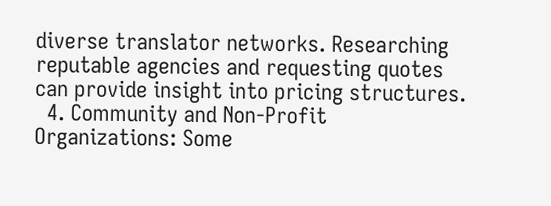diverse translator networks. Researching reputable agencies and requesting quotes can provide insight into pricing structures.
  4. Community and Non-Profit Organizations: Some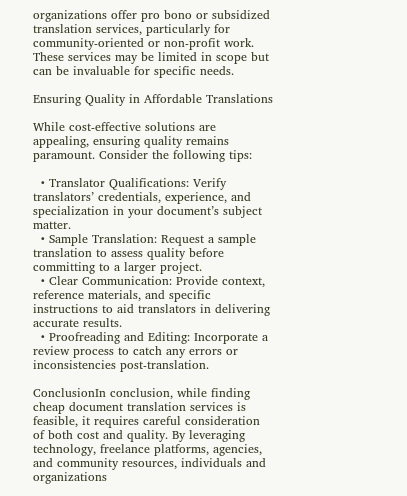organizations offer pro bono or subsidized translation services, particularly for community-oriented or non-profit work. These services may be limited in scope but can be invaluable for specific needs.

Ensuring Quality in Affordable Translations

While cost-effective solutions are appealing, ensuring quality remains paramount. Consider the following tips:

  • Translator Qualifications: Verify translators’ credentials, experience, and specialization in your document’s subject matter.
  • Sample Translation: Request a sample translation to assess quality before committing to a larger project.
  • Clear Communication: Provide context, reference materials, and specific instructions to aid translators in delivering accurate results.
  • Proofreading and Editing: Incorporate a review process to catch any errors or inconsistencies post-translation.

ConclusionIn conclusion, while finding cheap document translation services is feasible, it requires careful consideration of both cost and quality. By leveraging technology, freelance platforms, agencies, and community resources, individuals and organizations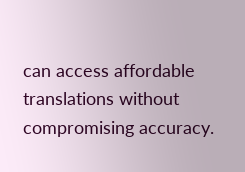can access affordable translations without compromising accuracy.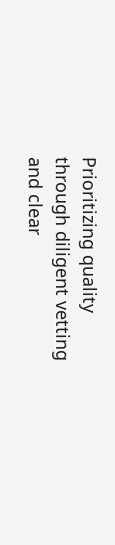Prioritizing quality through diligent vetting and clear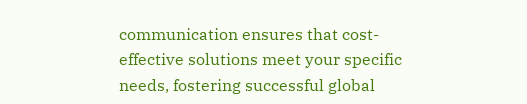communication ensures that cost-effective solutions meet your specific needs, fostering successful global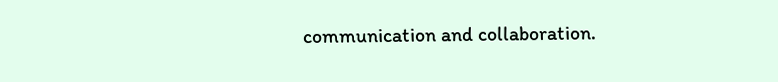communication and collaboration.